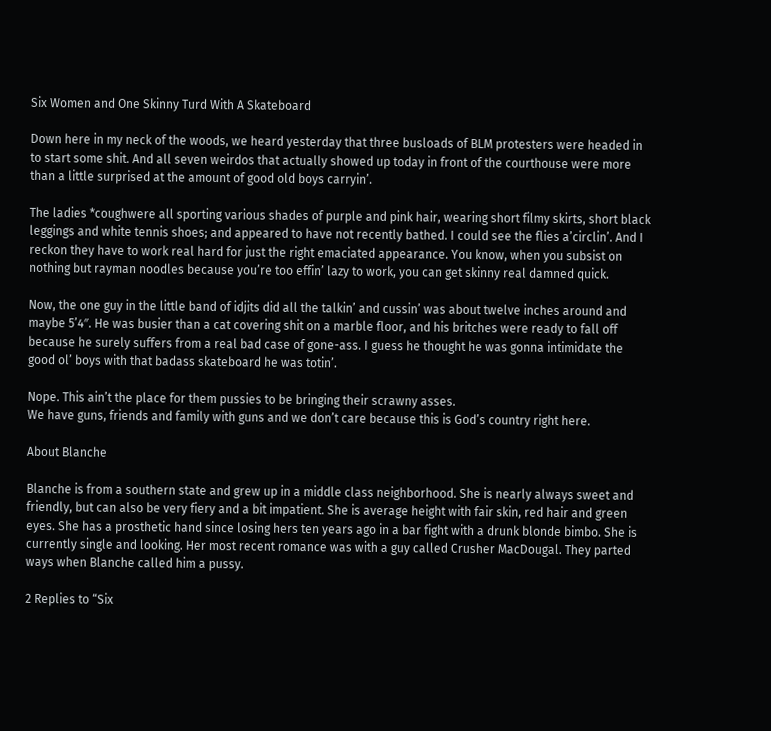Six Women and One Skinny Turd With A Skateboard

Down here in my neck of the woods, we heard yesterday that three busloads of BLM protesters were headed in to start some shit. And all seven weirdos that actually showed up today in front of the courthouse were more than a little surprised at the amount of good old boys carryin’.

The ladies *coughwere all sporting various shades of purple and pink hair, wearing short filmy skirts, short black leggings and white tennis shoes; and appeared to have not recently bathed. I could see the flies a’circlin’. And I reckon they have to work real hard for just the right emaciated appearance. You know, when you subsist on nothing but rayman noodles because you’re too effin’ lazy to work, you can get skinny real damned quick.

Now, the one guy in the little band of idjits did all the talkin’ and cussin’ was about twelve inches around and maybe 5’4″. He was busier than a cat covering shit on a marble floor, and his britches were ready to fall off because he surely suffers from a real bad case of gone-ass. I guess he thought he was gonna intimidate the good ol’ boys with that badass skateboard he was totin’.

Nope. This ain’t the place for them pussies to be bringing their scrawny asses.
We have guns, friends and family with guns and we don’t care because this is God’s country right here.

About Blanche

Blanche is from a southern state and grew up in a middle class neighborhood. She is nearly always sweet and friendly, but can also be very fiery and a bit impatient. She is average height with fair skin, red hair and green eyes. She has a prosthetic hand since losing hers ten years ago in a bar fight with a drunk blonde bimbo. She is currently single and looking. Her most recent romance was with a guy called Crusher MacDougal. They parted ways when Blanche called him a pussy.

2 Replies to “Six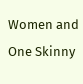Women and One Skinny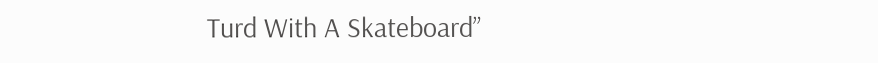Turd With A Skateboard”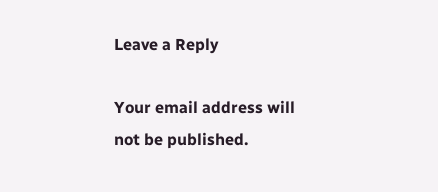Leave a Reply

Your email address will not be published.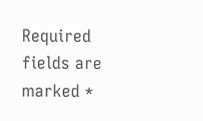Required fields are marked *